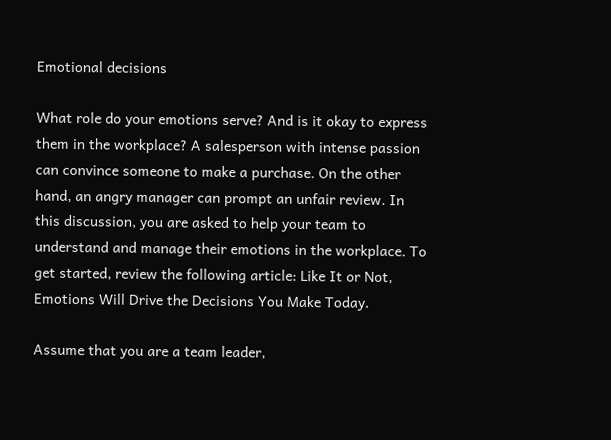Emotional decisions

What role do your emotions serve? And is it okay to express them in the workplace? A salesperson with intense passion can convince someone to make a purchase. On the other hand, an angry manager can prompt an unfair review. In this discussion, you are asked to help your team to understand and manage their emotions in the workplace. To get started, review the following article: Like It or Not, Emotions Will Drive the Decisions You Make Today.

Assume that you are a team leader,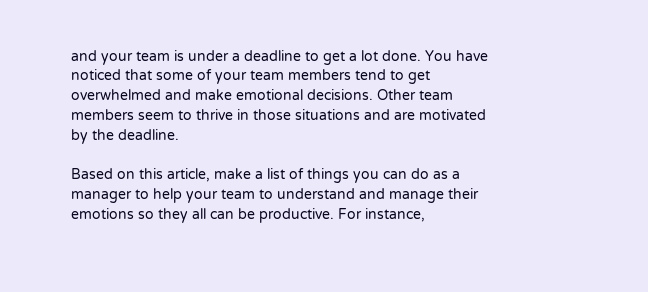and your team is under a deadline to get a lot done. You have noticed that some of your team members tend to get overwhelmed and make emotional decisions. Other team members seem to thrive in those situations and are motivated by the deadline.

Based on this article, make a list of things you can do as a manager to help your team to understand and manage their emotions so they all can be productive. For instance,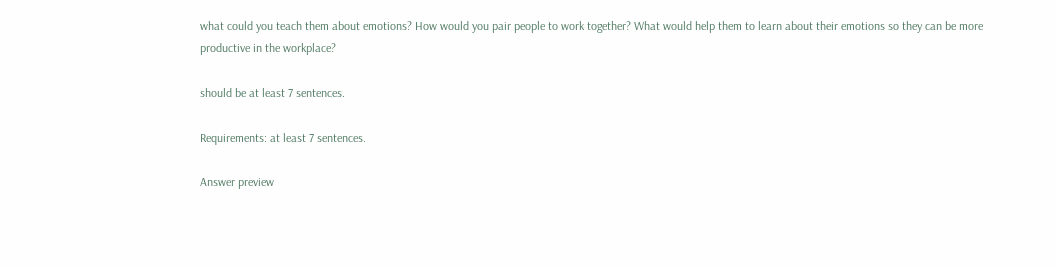what could you teach them about emotions? How would you pair people to work together? What would help them to learn about their emotions so they can be more productive in the workplace?

should be at least 7 sentences.

Requirements: at least 7 sentences.

Answer preview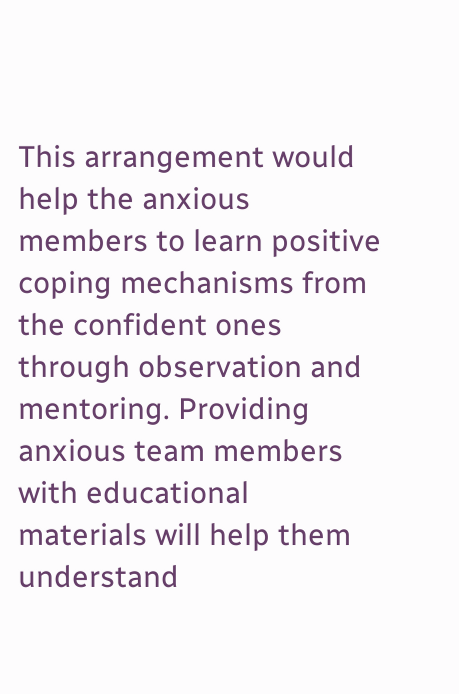This arrangement would help the anxious members to learn positive coping mechanisms from the confident ones through observation and mentoring. Providing anxious team members with educational materials will help them understand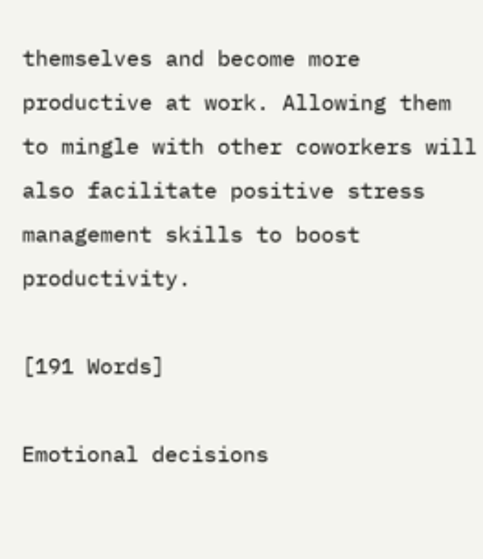themselves and become more productive at work. Allowing them to mingle with other coworkers will also facilitate positive stress management skills to boost productivity.

[191 Words]

Emotional decisions